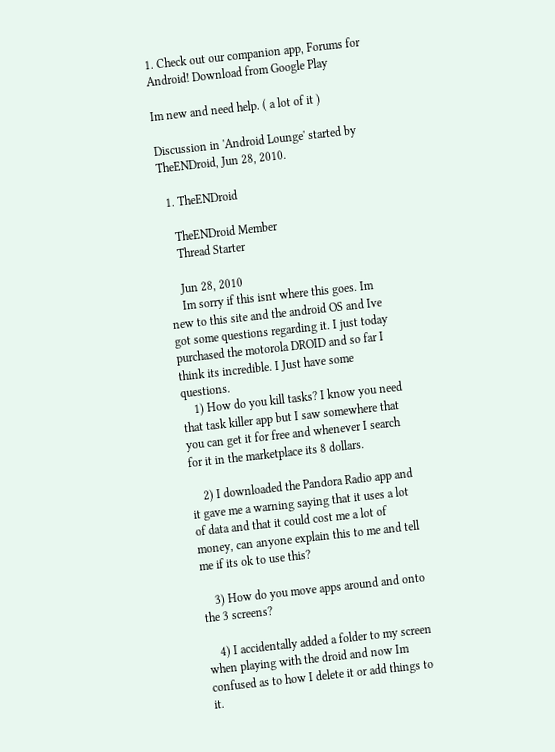1. Check out our companion app, Forums for Android! Download from Google Play

Im new and need help. ( a lot of it )

Discussion in 'Android Lounge' started by TheENDroid, Jun 28, 2010.

  1. TheENDroid

    TheENDroid Member
    Thread Starter

    Jun 28, 2010
    Im sorry if this isnt where this goes. Im new to this site and the android OS and Ive got some questions regarding it. I just today purchased the motorola DROID and so far I think its incredible. I Just have some questions.
    1) How do you kill tasks? I know you need that task killer app but I saw somewhere that you can get it for free and whenever I search for it in the marketplace its 8 dollars.

    2) I downloaded the Pandora Radio app and it gave me a warning saying that it uses a lot of data and that it could cost me a lot of money, can anyone explain this to me and tell me if its ok to use this?

    3) How do you move apps around and onto the 3 screens?

    4) I accidentally added a folder to my screen when playing with the droid and now Im confused as to how I delete it or add things to it.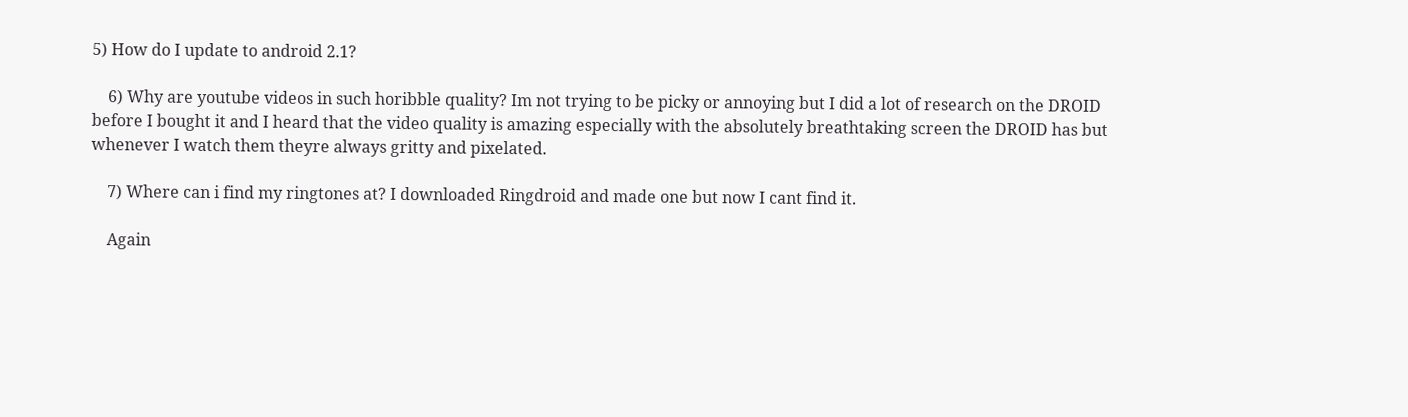5) How do I update to android 2.1?

    6) Why are youtube videos in such horibble quality? Im not trying to be picky or annoying but I did a lot of research on the DROID before I bought it and I heard that the video quality is amazing especially with the absolutely breathtaking screen the DROID has but whenever I watch them theyre always gritty and pixelated.

    7) Where can i find my ringtones at? I downloaded Ringdroid and made one but now I cant find it.

    Again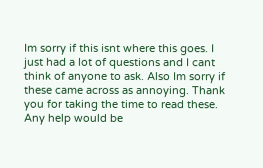Im sorry if this isnt where this goes. I just had a lot of questions and I cant think of anyone to ask. Also Im sorry if these came across as annoying. Thank you for taking the time to read these. Any help would be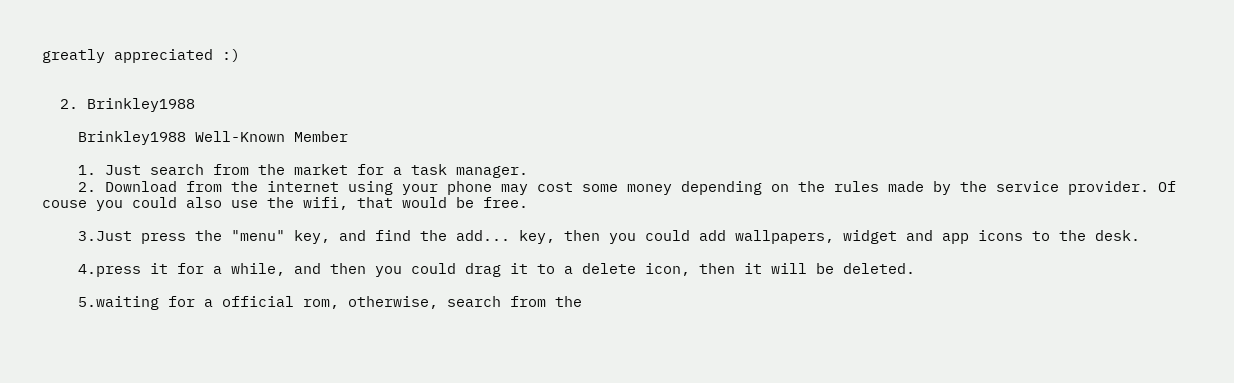greatly appreciated :)


  2. Brinkley1988

    Brinkley1988 Well-Known Member

    1. Just search from the market for a task manager.
    2. Download from the internet using your phone may cost some money depending on the rules made by the service provider. Of couse you could also use the wifi, that would be free.

    3.Just press the "menu" key, and find the add... key, then you could add wallpapers, widget and app icons to the desk.

    4.press it for a while, and then you could drag it to a delete icon, then it will be deleted.

    5.waiting for a official rom, otherwise, search from the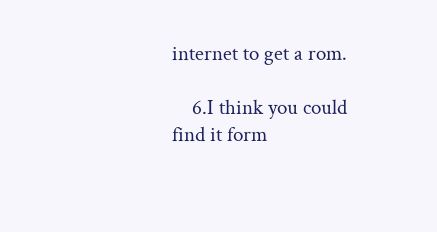internet to get a rom.

    6.I think you could find it form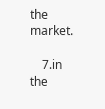the market.

    7.in the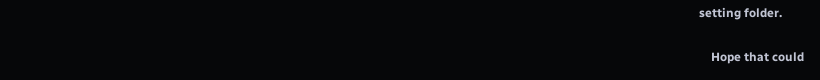setting folder.

    Hope that could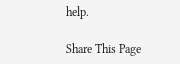help.

Share This Page